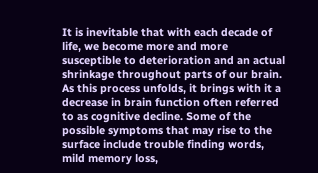It is inevitable that with each decade of life, we become more and more susceptible to deterioration and an actual shrinkage throughout parts of our brain. As this process unfolds, it brings with it a decrease in brain function often referred to as cognitive decline. Some of the possible symptoms that may rise to the surface include trouble finding words, mild memory loss,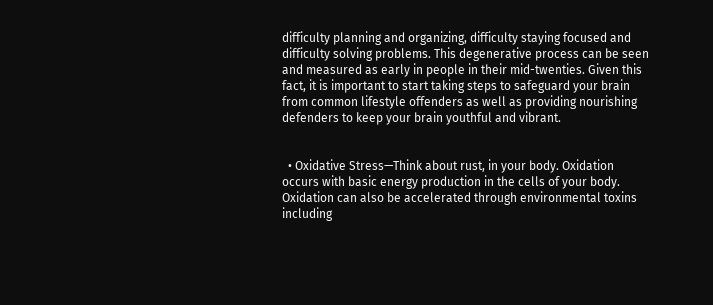difficulty planning and organizing, difficulty staying focused and difficulty solving problems. This degenerative process can be seen and measured as early in people in their mid-twenties. Given this fact, it is important to start taking steps to safeguard your brain from common lifestyle offenders as well as providing nourishing defenders to keep your brain youthful and vibrant.


  • Oxidative Stress—Think about rust, in your body. Oxidation occurs with basic energy production in the cells of your body. Oxidation can also be accelerated through environmental toxins including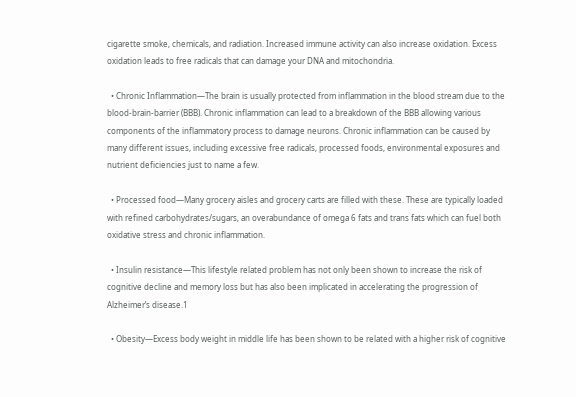cigarette smoke, chemicals, and radiation. Increased immune activity can also increase oxidation. Excess oxidation leads to free radicals that can damage your DNA and mitochondria.

  • Chronic Inflammation—The brain is usually protected from inflammation in the blood stream due to the blood-brain-barrier (BBB). Chronic inflammation can lead to a breakdown of the BBB allowing various components of the inflammatory process to damage neurons. Chronic inflammation can be caused by many different issues, including excessive free radicals, processed foods, environmental exposures and nutrient deficiencies just to name a few.

  • Processed food—Many grocery aisles and grocery carts are filled with these. These are typically loaded with refined carbohydrates/sugars, an overabundance of omega 6 fats and trans fats which can fuel both oxidative stress and chronic inflammation.

  • Insulin resistance—This lifestyle related problem has not only been shown to increase the risk of cognitive decline and memory loss but has also been implicated in accelerating the progression of Alzheimer’s disease.1

  • Obesity—Excess body weight in middle life has been shown to be related with a higher risk of cognitive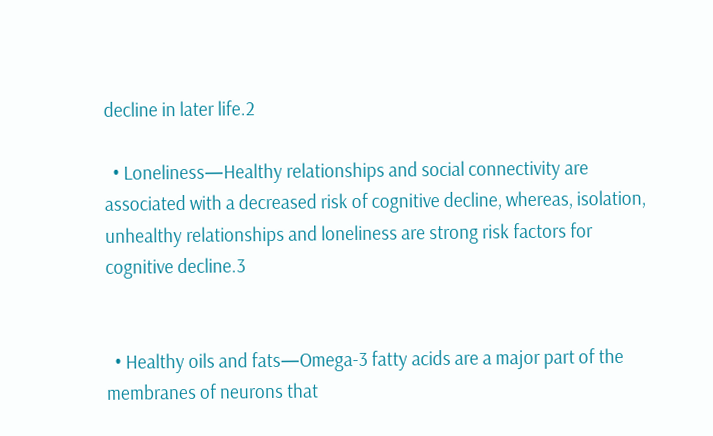decline in later life.2

  • Loneliness—Healthy relationships and social connectivity are associated with a decreased risk of cognitive decline, whereas, isolation, unhealthy relationships and loneliness are strong risk factors for cognitive decline.3


  • Healthy oils and fats—Omega-3 fatty acids are a major part of the membranes of neurons that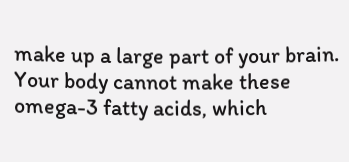make up a large part of your brain. Your body cannot make these omega-3 fatty acids, which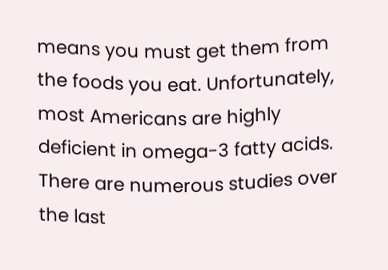means you must get them from the foods you eat. Unfortunately, most Americans are highly deficient in omega-3 fatty acids. There are numerous studies over the last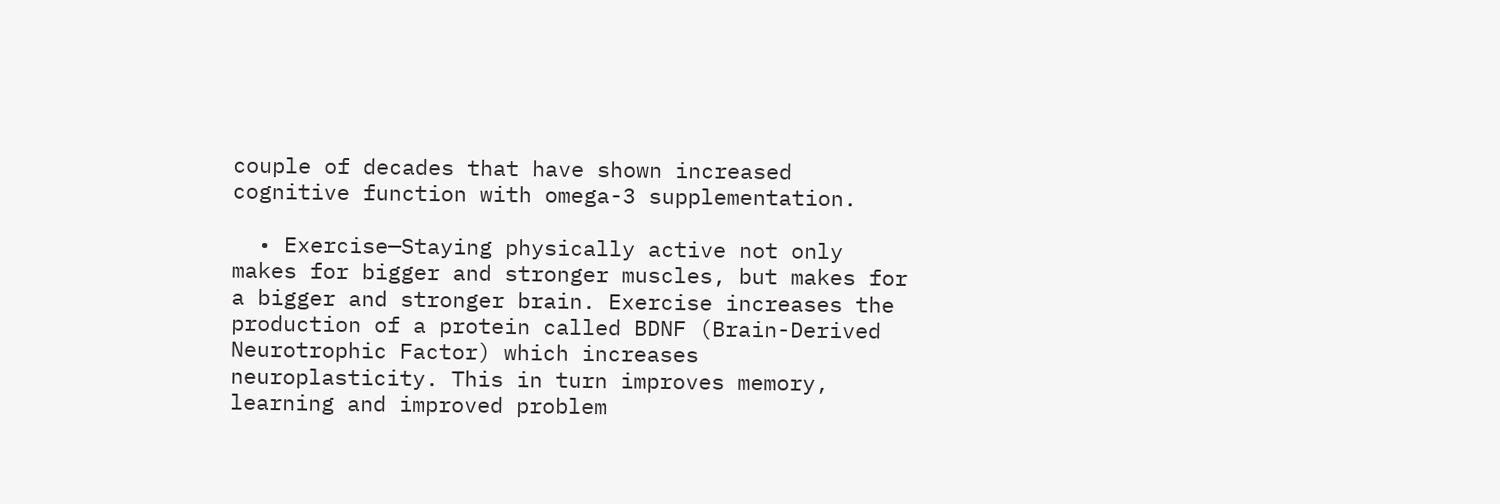couple of decades that have shown increased cognitive function with omega-3 supplementation.

  • Exercise—Staying physically active not only makes for bigger and stronger muscles, but makes for a bigger and stronger brain. Exercise increases the production of a protein called BDNF (Brain-Derived Neurotrophic Factor) which increases neuroplasticity. This in turn improves memory, learning and improved problem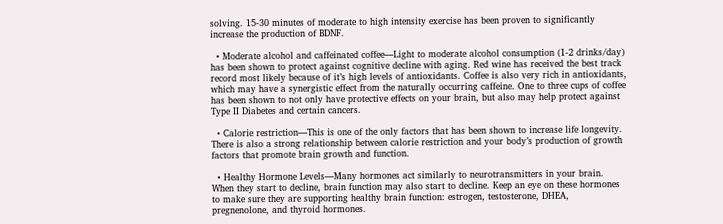solving. 15-30 minutes of moderate to high intensity exercise has been proven to significantly increase the production of BDNF.

  • Moderate alcohol and caffeinated coffee—Light to moderate alcohol consumption (1-2 drinks/day) has been shown to protect against cognitive decline with aging. Red wine has received the best track record most likely because of it’s high levels of antioxidants. Coffee is also very rich in antioxidants, which may have a synergistic effect from the naturally occurring caffeine. One to three cups of coffee has been shown to not only have protective effects on your brain, but also may help protect against Type II Diabetes and certain cancers.

  • Calorie restriction—This is one of the only factors that has been shown to increase life longevity. There is also a strong relationship between calorie restriction and your body’s production of growth factors that promote brain growth and function.

  • Healthy Hormone Levels—Many hormones act similarly to neurotransmitters in your brain. When they start to decline, brain function may also start to decline. Keep an eye on these hormones to make sure they are supporting healthy brain function: estrogen, testosterone, DHEA, pregnenolone, and thyroid hormones.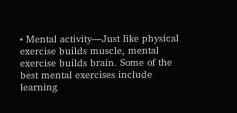• Mental activity—Just like physical exercise builds muscle, mental exercise builds brain. Some of the best mental exercises include learning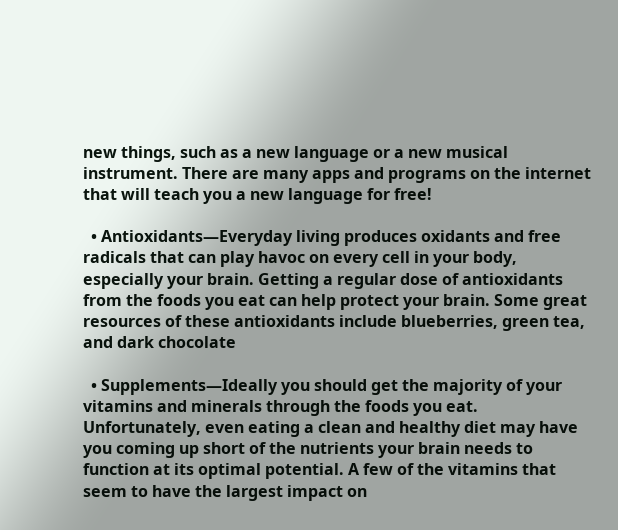new things, such as a new language or a new musical instrument. There are many apps and programs on the internet that will teach you a new language for free!

  • Antioxidants—Everyday living produces oxidants and free radicals that can play havoc on every cell in your body, especially your brain. Getting a regular dose of antioxidants from the foods you eat can help protect your brain. Some great resources of these antioxidants include blueberries, green tea, and dark chocolate

  • Supplements—Ideally you should get the majority of your vitamins and minerals through the foods you eat. Unfortunately, even eating a clean and healthy diet may have you coming up short of the nutrients your brain needs to function at its optimal potential. A few of the vitamins that seem to have the largest impact on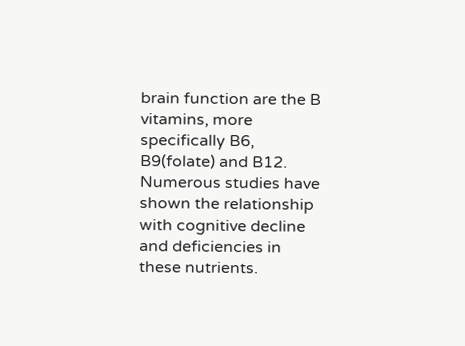brain function are the B vitamins, more specifically B6, B9(folate) and B12. Numerous studies have shown the relationship with cognitive decline and deficiencies in these nutrients.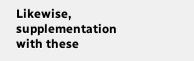Likewise, supplementation with these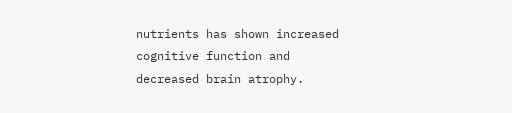nutrients has shown increased cognitive function and decreased brain atrophy.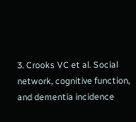3. Crooks VC et al. Social network, cognitive function, and dementia incidence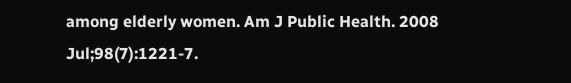among elderly women. Am J Public Health. 2008 Jul;98(7):1221-7.